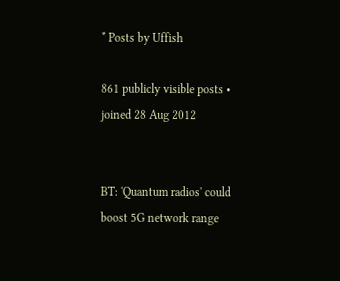* Posts by Uffish

861 publicly visible posts • joined 28 Aug 2012


BT: 'Quantum radios' could boost 5G network range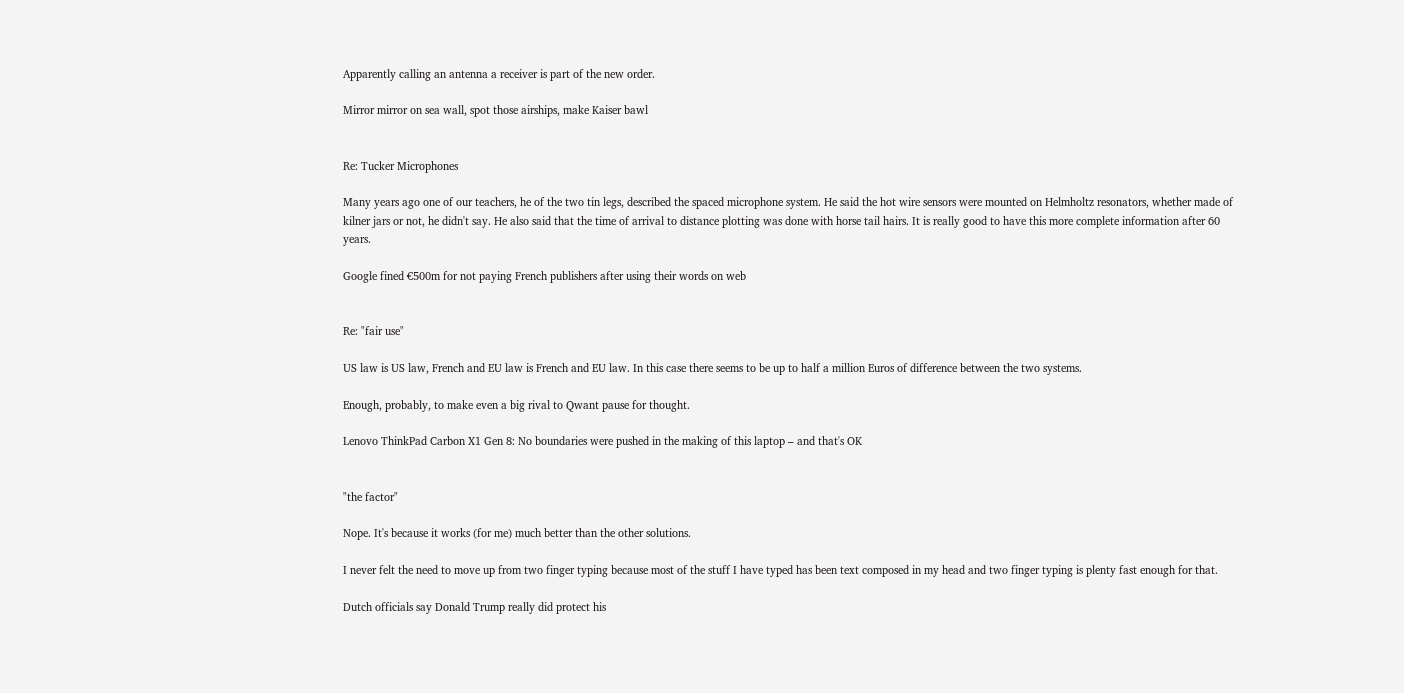Apparently calling an antenna a receiver is part of the new order.

Mirror mirror on sea wall, spot those airships, make Kaiser bawl


Re: Tucker Microphones

Many years ago one of our teachers, he of the two tin legs, described the spaced microphone system. He said the hot wire sensors were mounted on Helmholtz resonators, whether made of kilner jars or not, he didn't say. He also said that the time of arrival to distance plotting was done with horse tail hairs. It is really good to have this more complete information after 60 years.

Google fined €500m for not paying French publishers after using their words on web


Re: "fair use"

US law is US law, French and EU law is French and EU law. In this case there seems to be up to half a million Euros of difference between the two systems.

Enough, probably, to make even a big rival to Qwant pause for thought.

Lenovo ThinkPad Carbon X1 Gen 8: No boundaries were pushed in the making of this laptop – and that's OK


"the factor"

Nope. It's because it works (for me) much better than the other solutions.

I never felt the need to move up from two finger typing because most of the stuff I have typed has been text composed in my head and two finger typing is plenty fast enough for that.

Dutch officials say Donald Trump really did protect his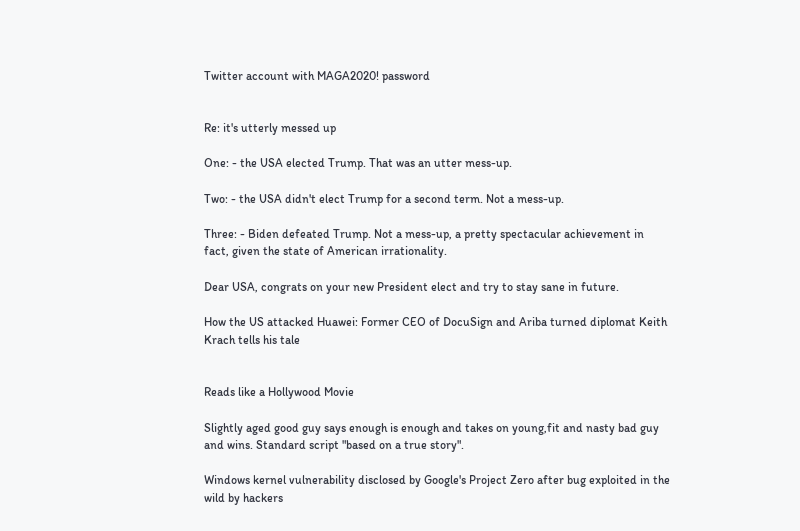Twitter account with MAGA2020! password


Re: it's utterly messed up

One: - the USA elected Trump. That was an utter mess-up.

Two: - the USA didn't elect Trump for a second term. Not a mess-up.

Three: - Biden defeated Trump. Not a mess-up, a pretty spectacular achievement in fact, given the state of American irrationality.

Dear USA, congrats on your new President elect and try to stay sane in future.

How the US attacked Huawei: Former CEO of DocuSign and Ariba turned diplomat Keith Krach tells his tale


Reads like a Hollywood Movie

Slightly aged good guy says enough is enough and takes on young,fit and nasty bad guy and wins. Standard script "based on a true story".

Windows kernel vulnerability disclosed by Google's Project Zero after bug exploited in the wild by hackers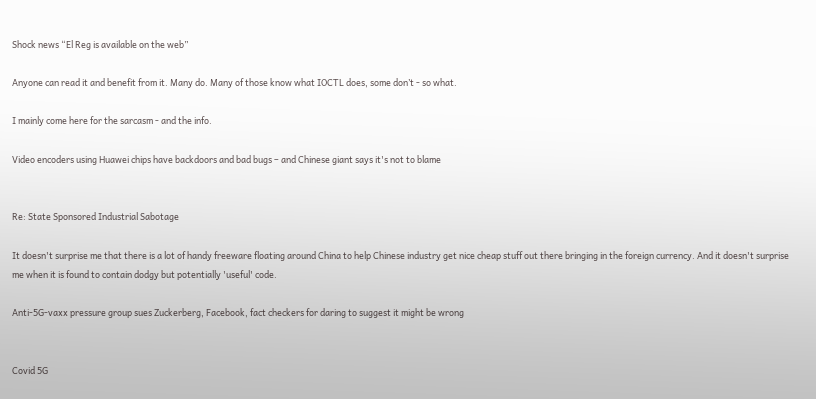Shock news “El Reg is available on the web”

Anyone can read it and benefit from it. Many do. Many of those know what IOCTL does, some don’t - so what.

I mainly come here for the sarcasm - and the info.

Video encoders using Huawei chips have backdoors and bad bugs – and Chinese giant says it's not to blame


Re: State Sponsored Industrial Sabotage

It doesn't surprise me that there is a lot of handy freeware floating around China to help Chinese industry get nice cheap stuff out there bringing in the foreign currency. And it doesn't surprise me when it is found to contain dodgy but potentially 'useful' code.

Anti-5G-vaxx pressure group sues Zuckerberg, Facebook, fact checkers for daring to suggest it might be wrong


Covid 5G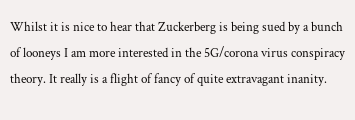Whilst it is nice to hear that Zuckerberg is being sued by a bunch of looneys I am more interested in the 5G/corona virus conspiracy theory. It really is a flight of fancy of quite extravagant inanity.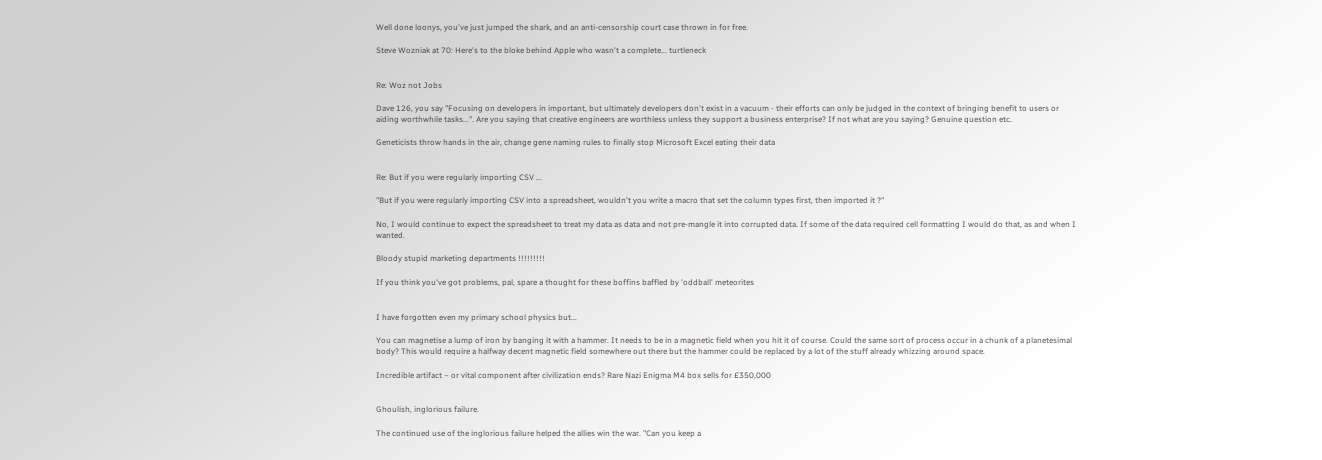Well done loonys, you've just jumped the shark, and an anti-censorship court case thrown in for free.

Steve Wozniak at 70: Here's to the bloke behind Apple who wasn't a complete... turtleneck


Re: Woz not Jobs

Dave 126, you say "Focusing on developers in important, but ultimately developers don't exist in a vacuum - their efforts can only be judged in the context of bringing benefit to users or aiding worthwhile tasks...". Are you saying that creative engineers are worthless unless they support a business enterprise? If not what are you saying? Genuine question etc.

Geneticists throw hands in the air, change gene naming rules to finally stop Microsoft Excel eating their data


Re: But if you were regularly importing CSV ...

"But if you were regularly importing CSV into a spreadsheet, wouldn't you write a macro that set the column types first, then imported it ?"

No, I would continue to expect the spreadsheet to treat my data as data and not pre-mangle it into corrupted data. If some of the data required cell formatting I would do that, as and when I wanted.

Bloody stupid marketing departments !!!!!!!!!

If you think you've got problems, pal, spare a thought for these boffins baffled by 'oddball' meteorites


I have forgotten even my primary school physics but...

You can magnetise a lump of iron by banging it with a hammer. It needs to be in a magnetic field when you hit it of course. Could the same sort of process occur in a chunk of a planetesimal body? This would require a halfway decent magnetic field somewhere out there but the hammer could be replaced by a lot of the stuff already whizzing around space.

Incredible artifact – or vital component after civilization ends? Rare Nazi Enigma M4 box sells for £350,000


Ghoulish, inglorious failure.

The continued use of the inglorious failure helped the allies win the war. "Can you keep a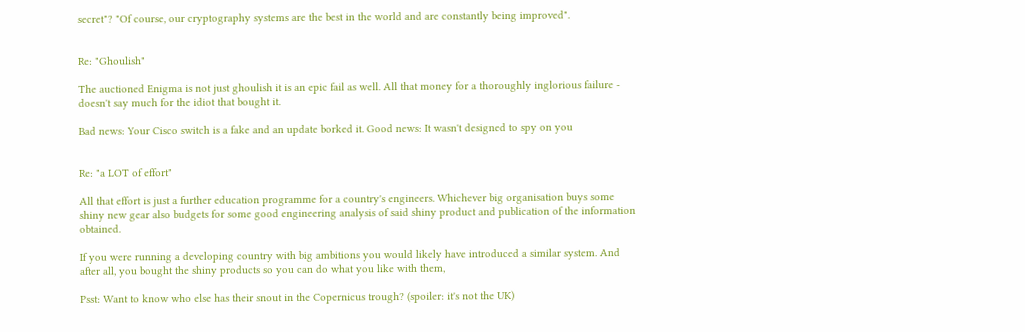secret"? "Of course, our cryptography systems are the best in the world and are constantly being improved".


Re: "Ghoulish"

The auctioned Enigma is not just ghoulish it is an epic fail as well. All that money for a thoroughly inglorious failure - doesn't say much for the idiot that bought it.

Bad news: Your Cisco switch is a fake and an update borked it. Good news: It wasn't designed to spy on you


Re: "a LOT of effort"

All that effort is just a further education programme for a country's engineers. Whichever big organisation buys some shiny new gear also budgets for some good engineering analysis of said shiny product and publication of the information obtained.

If you were running a developing country with big ambitions you would likely have introduced a similar system. And after all, you bought the shiny products so you can do what you like with them,

Psst: Want to know who else has their snout in the Copernicus trough? (spoiler: it's not the UK)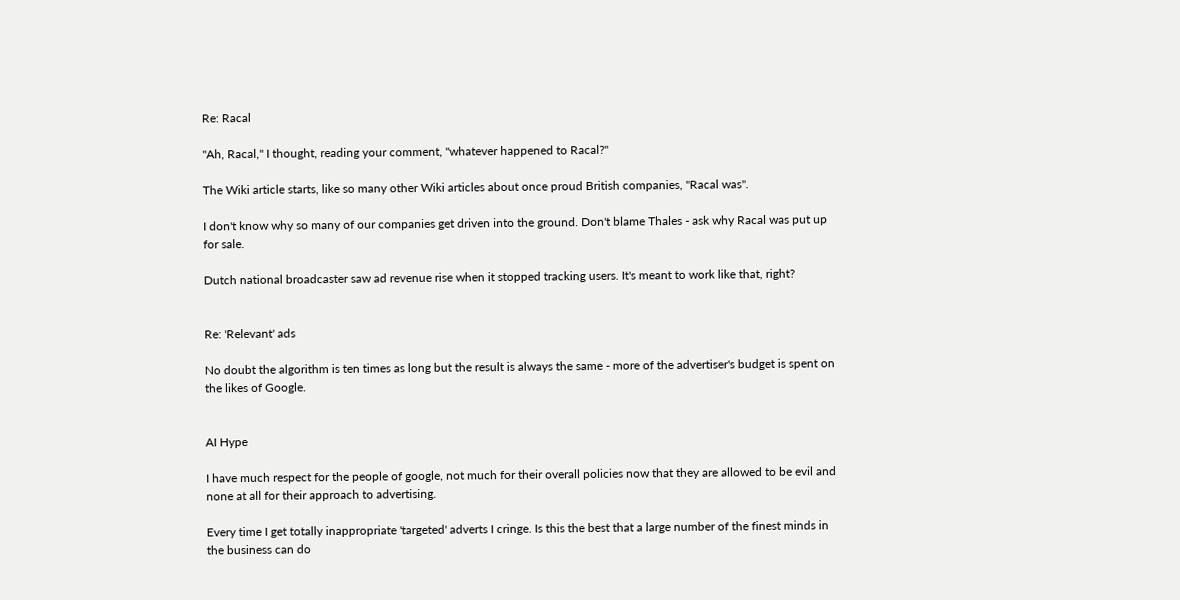Re: Racal

"Ah, Racal," I thought, reading your comment, "whatever happened to Racal?"

The Wiki article starts, like so many other Wiki articles about once proud British companies, "Racal was".

I don't know why so many of our companies get driven into the ground. Don't blame Thales - ask why Racal was put up for sale.

Dutch national broadcaster saw ad revenue rise when it stopped tracking users. It's meant to work like that, right?


Re: 'Relevant' ads

No doubt the algorithm is ten times as long but the result is always the same - more of the advertiser's budget is spent on the likes of Google.


AI Hype

I have much respect for the people of google, not much for their overall policies now that they are allowed to be evil and none at all for their approach to advertising.

Every time I get totally inappropriate 'targeted' adverts I cringe. Is this the best that a large number of the finest minds in the business can do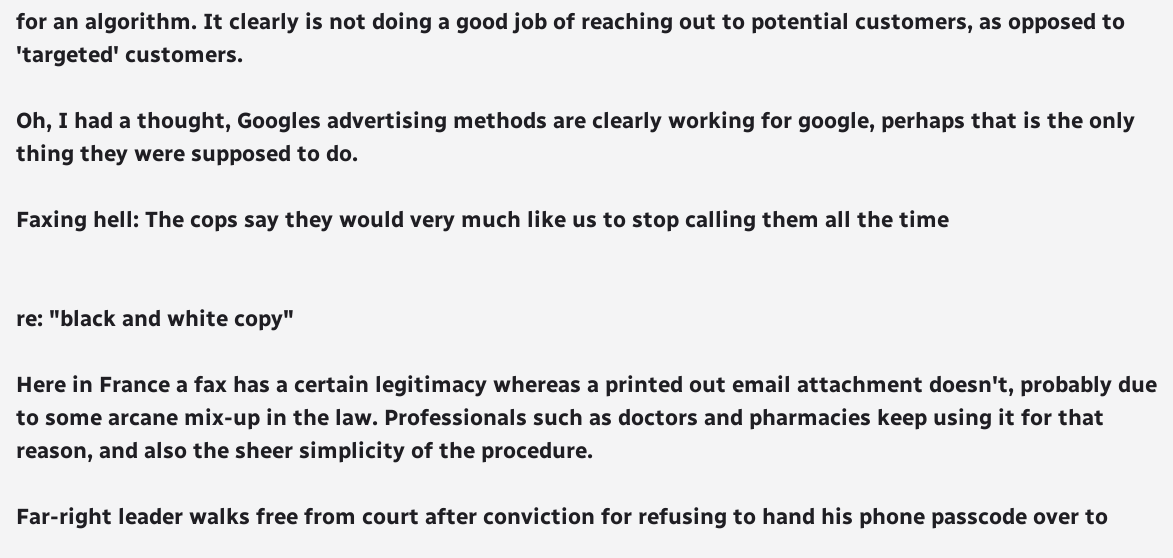for an algorithm. It clearly is not doing a good job of reaching out to potential customers, as opposed to 'targeted' customers.

Oh, I had a thought, Googles advertising methods are clearly working for google, perhaps that is the only thing they were supposed to do.

Faxing hell: The cops say they would very much like us to stop calling them all the time


re: "black and white copy"

Here in France a fax has a certain legitimacy whereas a printed out email attachment doesn't, probably due to some arcane mix-up in the law. Professionals such as doctors and pharmacies keep using it for that reason, and also the sheer simplicity of the procedure.

Far-right leader walks free from court after conviction for refusing to hand his phone passcode over to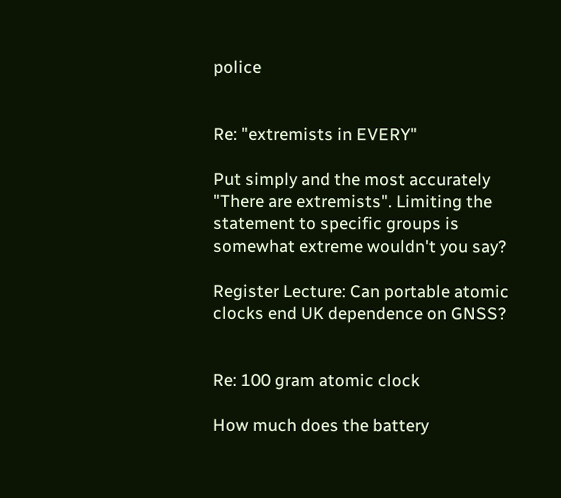police


Re: "extremists in EVERY"

Put simply and the most accurately "There are extremists". Limiting the statement to specific groups is somewhat extreme wouldn't you say?

Register Lecture: Can portable atomic clocks end UK dependence on GNSS?


Re: 100 gram atomic clock

How much does the battery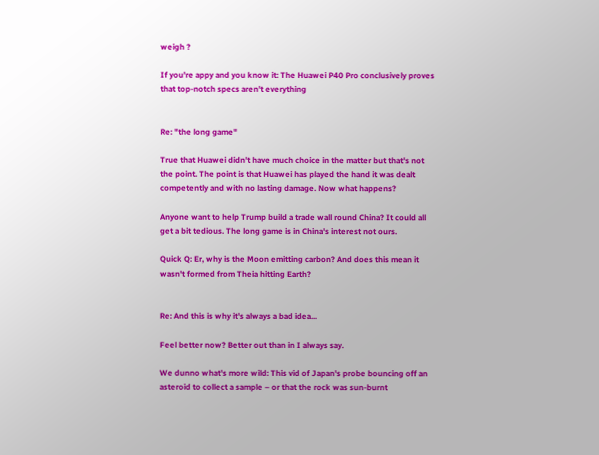weigh ?

If you're appy and you know it: The Huawei P40 Pro conclusively proves that top-notch specs aren't everything


Re: "the long game"

True that Huawei didn't have much choice in the matter but that's not the point. The point is that Huawei has played the hand it was dealt competently and with no lasting damage. Now what happens?

Anyone want to help Trump build a trade wall round China? It could all get a bit tedious. The long game is in China's interest not ours.

Quick Q: Er, why is the Moon emitting carbon? And does this mean it wasn't formed from Theia hitting Earth?


Re: And this is why it's always a bad idea...

Feel better now? Better out than in I always say.

We dunno what's more wild: This vid of Japan's probe bouncing off an asteroid to collect a sample – or that the rock was sun-burnt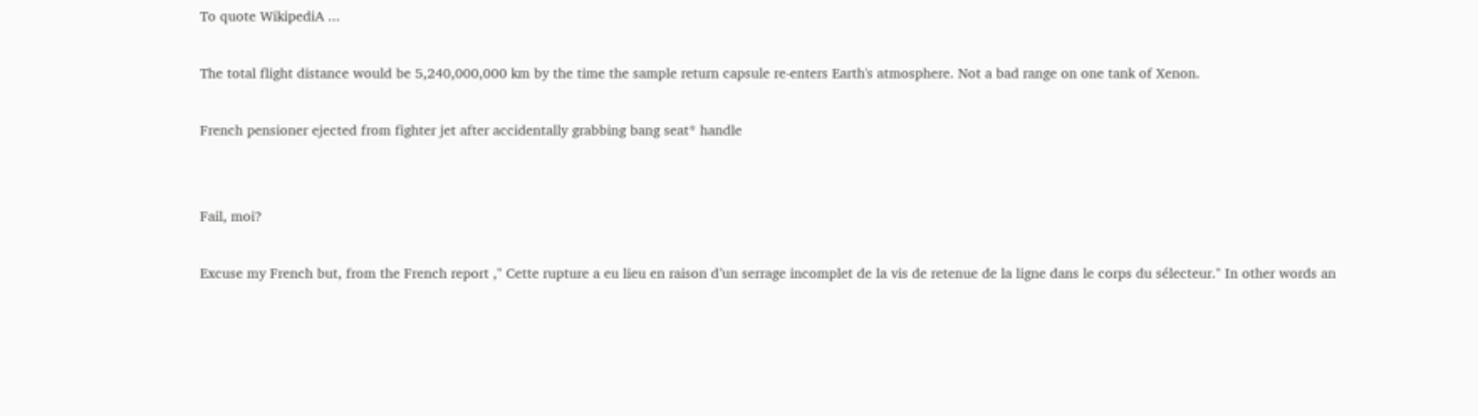To quote WikipediA ...

The total flight distance would be 5,240,000,000 km by the time the sample return capsule re-enters Earth's atmosphere. Not a bad range on one tank of Xenon.

French pensioner ejected from fighter jet after accidentally grabbing bang seat* handle


Fail, moi?

Excuse my French but, from the French report ," Cette rupture a eu lieu en raison d’un serrage incomplet de la vis de retenue de la ligne dans le corps du sélecteur." In other words an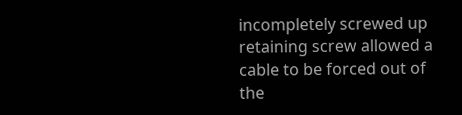incompletely screwed up retaining screw allowed a cable to be forced out of the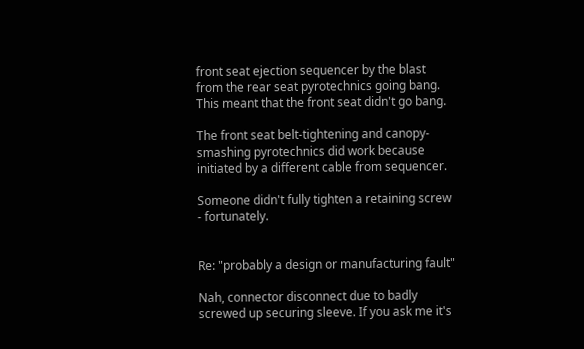front seat ejection sequencer by the blast from the rear seat pyrotechnics going bang. This meant that the front seat didn't go bang.

The front seat belt-tightening and canopy-smashing pyrotechnics did work because initiated by a different cable from sequencer.

Someone didn't fully tighten a retaining screw - fortunately.


Re: "probably a design or manufacturing fault"

Nah, connector disconnect due to badly screwed up securing sleeve. If you ask me it's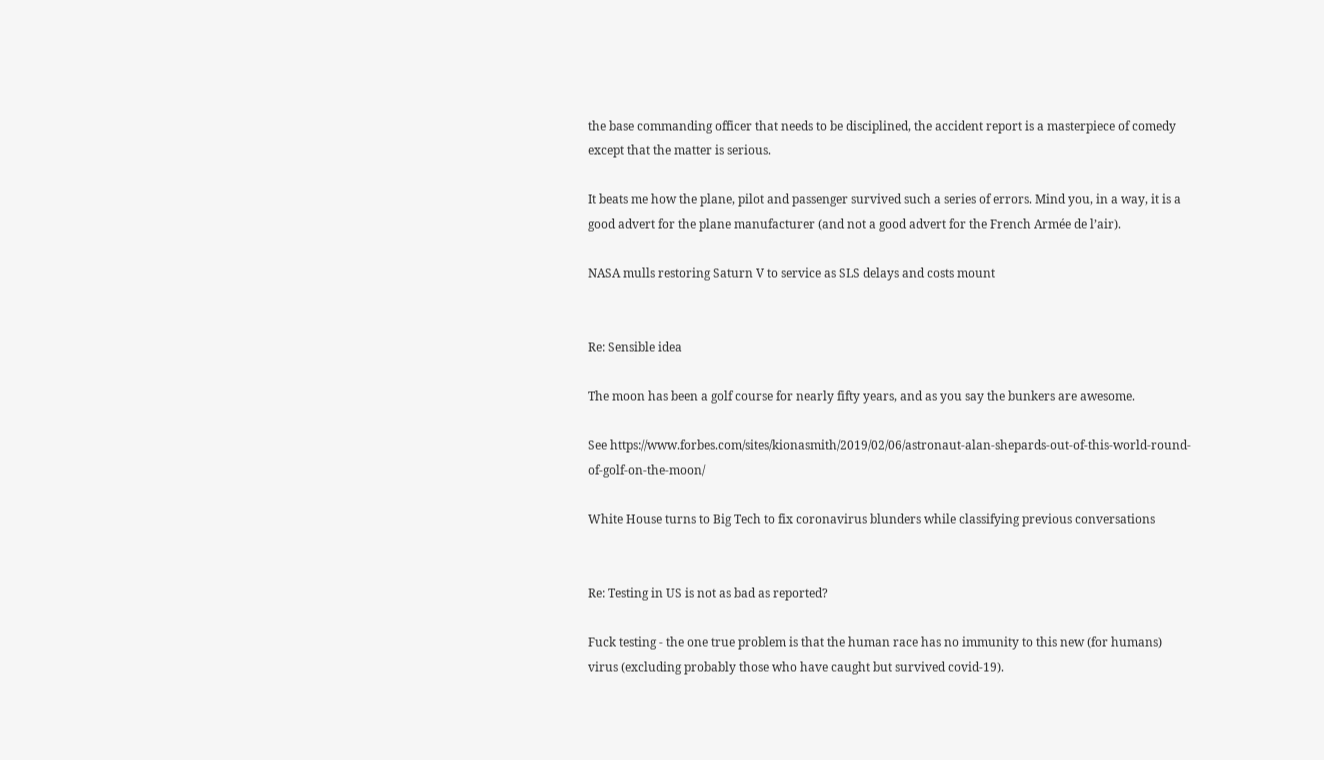the base commanding officer that needs to be disciplined, the accident report is a masterpiece of comedy except that the matter is serious.

It beats me how the plane, pilot and passenger survived such a series of errors. Mind you, in a way, it is a good advert for the plane manufacturer (and not a good advert for the French Armée de l’air).

NASA mulls restoring Saturn V to service as SLS delays and costs mount


Re: Sensible idea

The moon has been a golf course for nearly fifty years, and as you say the bunkers are awesome.

See https://www.forbes.com/sites/kionasmith/2019/02/06/astronaut-alan-shepards-out-of-this-world-round-of-golf-on-the-moon/

White House turns to Big Tech to fix coronavirus blunders while classifying previous conversations


Re: Testing in US is not as bad as reported?

Fuck testing - the one true problem is that the human race has no immunity to this new (for humans) virus (excluding probably those who have caught but survived covid-19).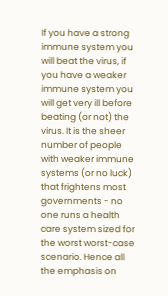If you have a strong immune system you will beat the virus, if you have a weaker immune system you will get very ill before beating (or not) the virus. It is the sheer number of people with weaker immune systems (or no luck) that frightens most governments - no one runs a health care system sized for the worst worst-case scenario. Hence all the emphasis on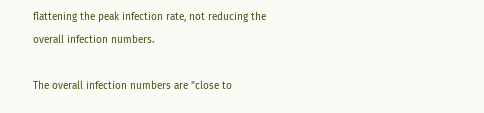flattening the peak infection rate, not reducing the overall infection numbers.

The overall infection numbers are "close to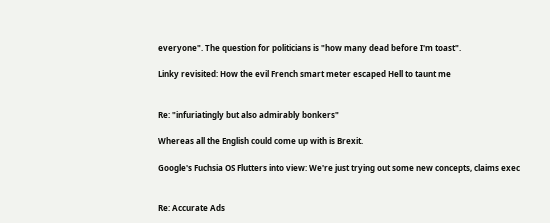everyone". The question for politicians is "how many dead before I'm toast".

Linky revisited: How the evil French smart meter escaped Hell to taunt me


Re: "infuriatingly but also admirably bonkers"

Whereas all the English could come up with is Brexit.

Google's Fuchsia OS Flutters into view: We're just trying out some new concepts, claims exec


Re: Accurate Ads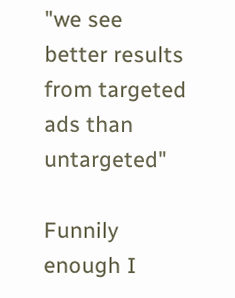"we see better results from targeted ads than untargeted"

Funnily enough I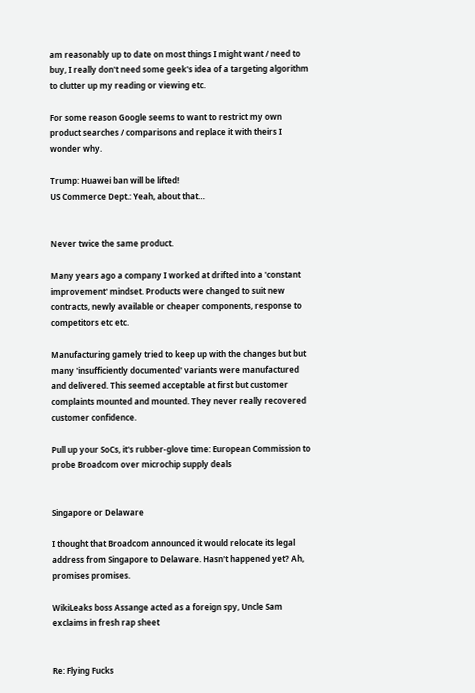am reasonably up to date on most things I might want / need to buy, I really don't need some geek's idea of a targeting algorithm to clutter up my reading or viewing etc.

For some reason Google seems to want to restrict my own product searches / comparisons and replace it with theirs I wonder why.

Trump: Huawei ban will be lifted!
US Commerce Dept.: Yeah, about that…


Never twice the same product.

Many years ago a company I worked at drifted into a 'constant improvement' mindset. Products were changed to suit new contracts, newly available or cheaper components, response to competitors etc etc.

Manufacturing gamely tried to keep up with the changes but but many 'insufficiently documented' variants were manufactured and delivered. This seemed acceptable at first but customer complaints mounted and mounted. They never really recovered customer confidence.

Pull up your SoCs, it's rubber-glove time: European Commission to probe Broadcom over microchip supply deals


Singapore or Delaware

I thought that Broadcom announced it would relocate its legal address from Singapore to Delaware. Hasn't happened yet? Ah, promises promises.

WikiLeaks boss Assange acted as a foreign spy, Uncle Sam exclaims in fresh rap sheet


Re: Flying Fucks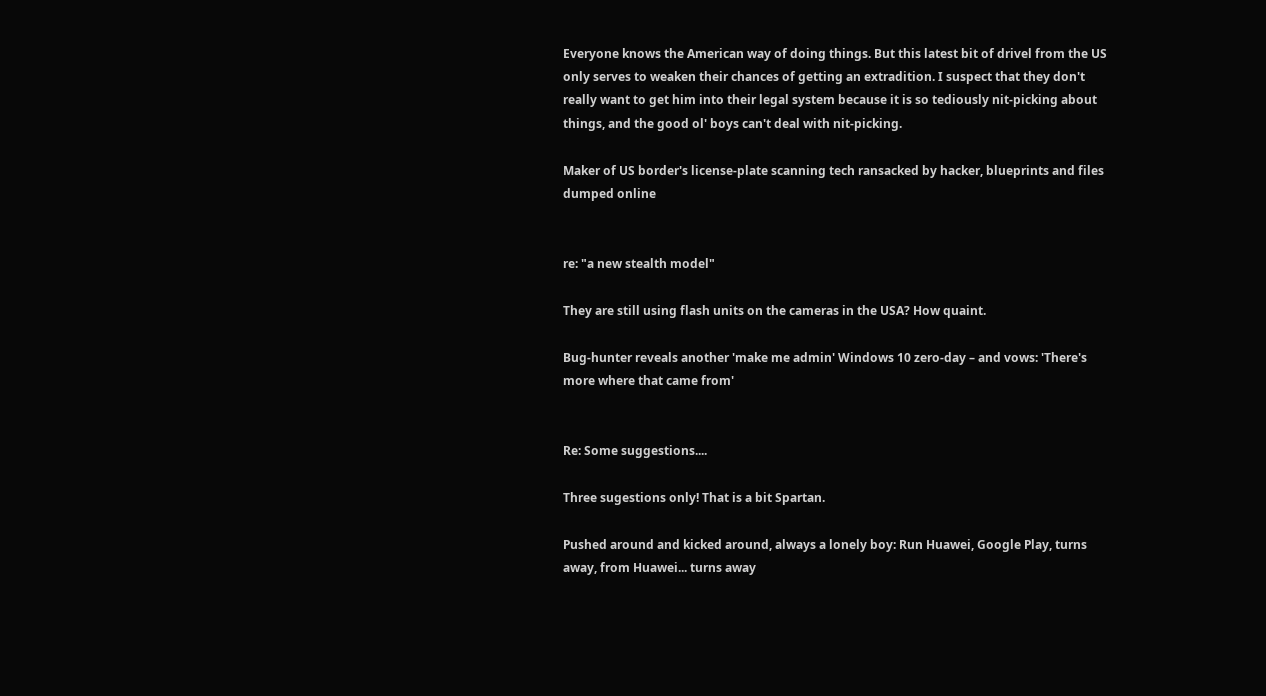Everyone knows the American way of doing things. But this latest bit of drivel from the US only serves to weaken their chances of getting an extradition. I suspect that they don't really want to get him into their legal system because it is so tediously nit-picking about things, and the good ol' boys can't deal with nit-picking.

Maker of US border's license-plate scanning tech ransacked by hacker, blueprints and files dumped online


re: "a new stealth model"

They are still using flash units on the cameras in the USA? How quaint.

Bug-hunter reveals another 'make me admin' Windows 10 zero-day – and vows: 'There's more where that came from'


Re: Some suggestions....

Three sugestions only! That is a bit Spartan.

Pushed around and kicked around, always a lonely boy: Run Huawei, Google Play, turns away, from Huawei... turns away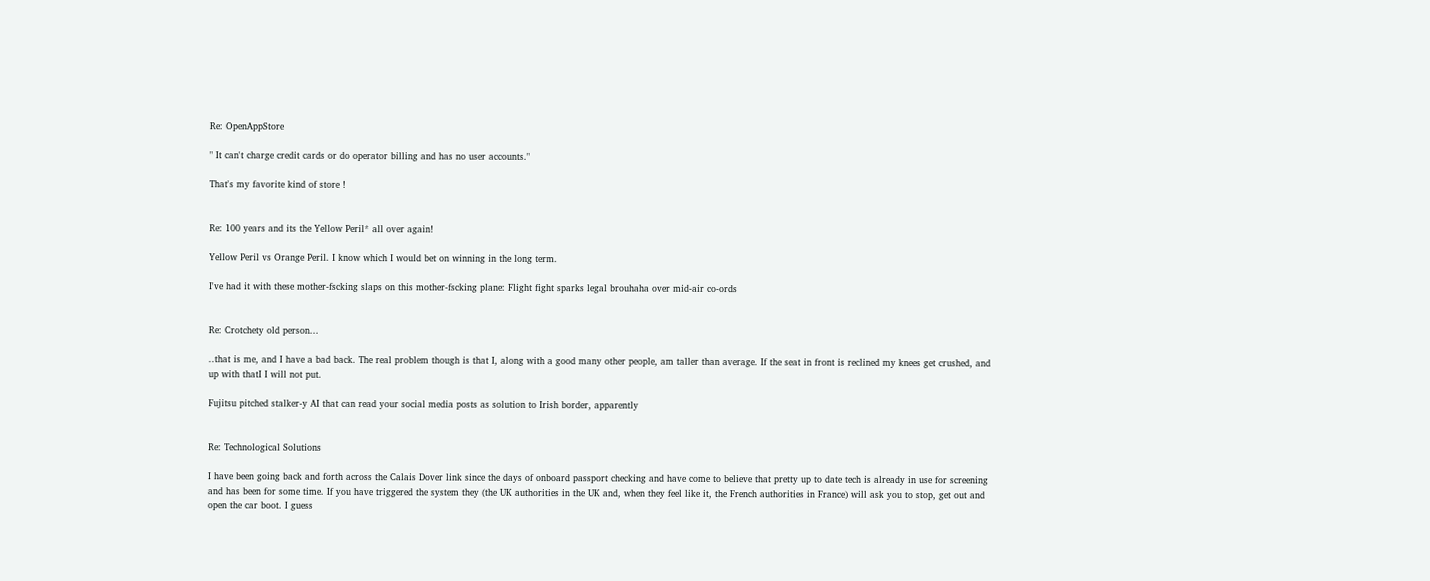Re: OpenAppStore

" It can't charge credit cards or do operator billing and has no user accounts."

That's my favorite kind of store !


Re: 100 years and its the Yellow Peril* all over again!

Yellow Peril vs Orange Peril. I know which I would bet on winning in the long term.

I've had it with these mother-fscking slaps on this mother-fscking plane: Flight fight sparks legal brouhaha over mid-air co-ords


Re: Crotchety old person...

..that is me, and I have a bad back. The real problem though is that I, along with a good many other people, am taller than average. If the seat in front is reclined my knees get crushed, and up with thatI I will not put.

Fujitsu pitched stalker-y AI that can read your social media posts as solution to Irish border, apparently


Re: Technological Solutions

I have been going back and forth across the Calais Dover link since the days of onboard passport checking and have come to believe that pretty up to date tech is already in use for screening and has been for some time. If you have triggered the system they (the UK authorities in the UK and, when they feel like it, the French authorities in France) will ask you to stop, get out and open the car boot. I guess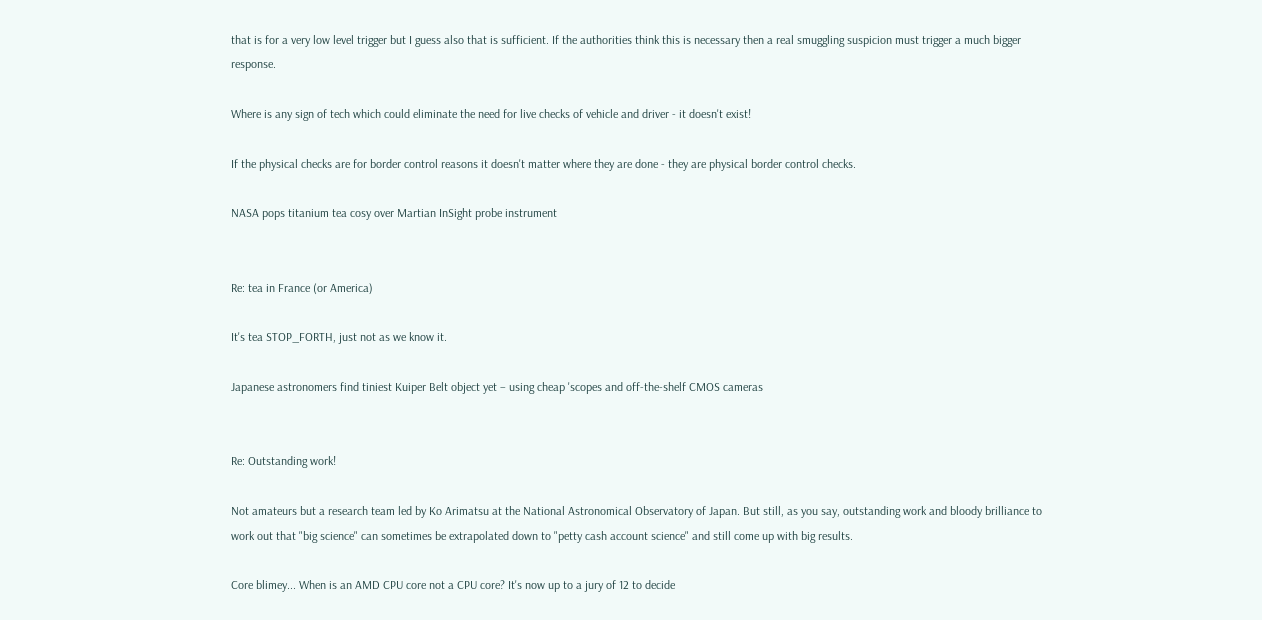that is for a very low level trigger but I guess also that is sufficient. If the authorities think this is necessary then a real smuggling suspicion must trigger a much bigger response.

Where is any sign of tech which could eliminate the need for live checks of vehicle and driver - it doesn't exist!

If the physical checks are for border control reasons it doesn't matter where they are done - they are physical border control checks.

NASA pops titanium tea cosy over Martian InSight probe instrument


Re: tea in France (or America)

It's tea STOP_FORTH, just not as we know it.

Japanese astronomers find tiniest Kuiper Belt object yet – using cheap 'scopes and off-the-shelf CMOS cameras


Re: Outstanding work!

Not amateurs but a research team led by Ko Arimatsu at the National Astronomical Observatory of Japan. But still, as you say, outstanding work and bloody brilliance to work out that "big science" can sometimes be extrapolated down to "petty cash account science" and still come up with big results.

Core blimey... When is an AMD CPU core not a CPU core? It's now up to a jury of 12 to decide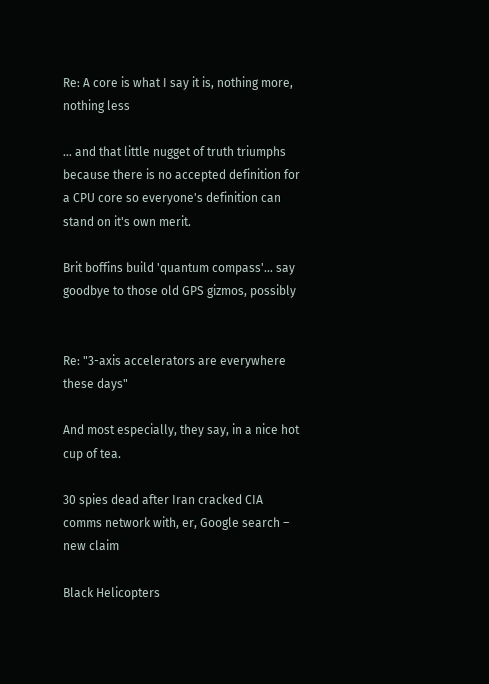Re: A core is what I say it is, nothing more, nothing less

... and that little nugget of truth triumphs because there is no accepted definition for a CPU core so everyone's definition can stand on it's own merit.

Brit boffins build 'quantum compass'... say goodbye to those old GPS gizmos, possibly


Re: "3-axis accelerators are everywhere these days"

And most especially, they say, in a nice hot cup of tea.

30 spies dead after Iran cracked CIA comms network with, er, Google search – new claim

Black Helicopters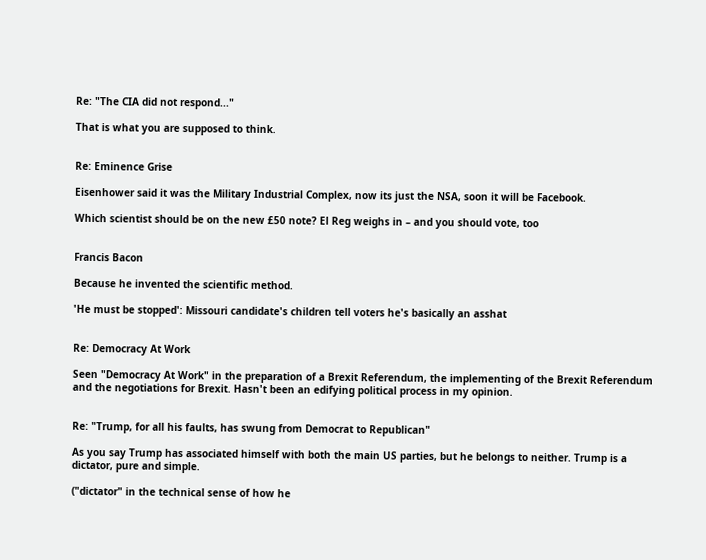Re: "The CIA did not respond..."

That is what you are supposed to think.


Re: Eminence Grise

Eisenhower said it was the Military Industrial Complex, now its just the NSA, soon it will be Facebook.

Which scientist should be on the new £50 note? El Reg weighs in – and you should vote, too


Francis Bacon

Because he invented the scientific method.

'He must be stopped': Missouri candidate's children tell voters he's basically an asshat


Re: Democracy At Work

Seen "Democracy At Work" in the preparation of a Brexit Referendum, the implementing of the Brexit Referendum and the negotiations for Brexit. Hasn't been an edifying political process in my opinion.


Re: "Trump, for all his faults, has swung from Democrat to Republican"

As you say Trump has associated himself with both the main US parties, but he belongs to neither. Trump is a dictator, pure and simple.

("dictator" in the technical sense of how he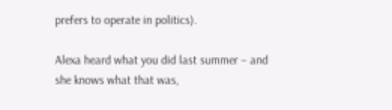prefers to operate in politics).

Alexa heard what you did last summer – and she knows what that was,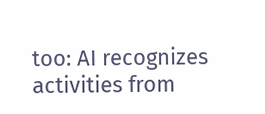too: AI recognizes activities from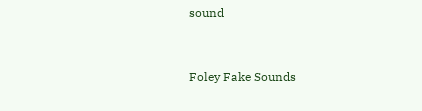sound


Foley Fake Sounds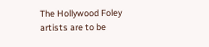The Hollywood Foley artists are to be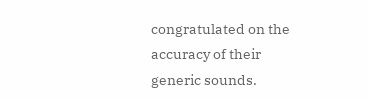congratulated on the accuracy of their generic sounds.